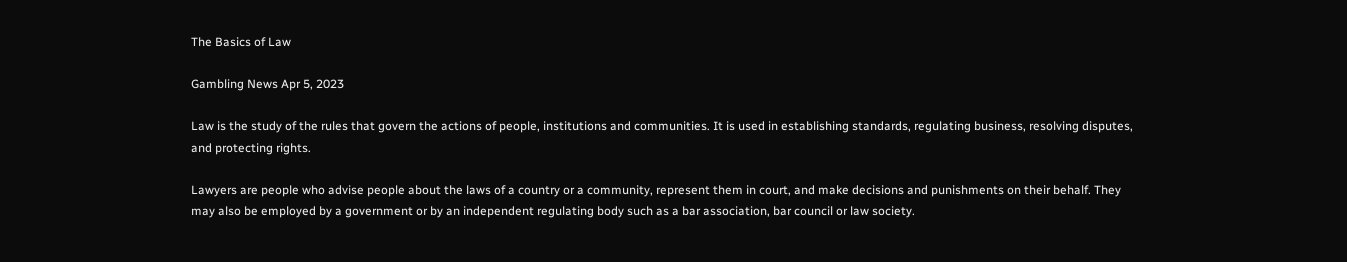The Basics of Law

Gambling News Apr 5, 2023

Law is the study of the rules that govern the actions of people, institutions and communities. It is used in establishing standards, regulating business, resolving disputes, and protecting rights.

Lawyers are people who advise people about the laws of a country or a community, represent them in court, and make decisions and punishments on their behalf. They may also be employed by a government or by an independent regulating body such as a bar association, bar council or law society.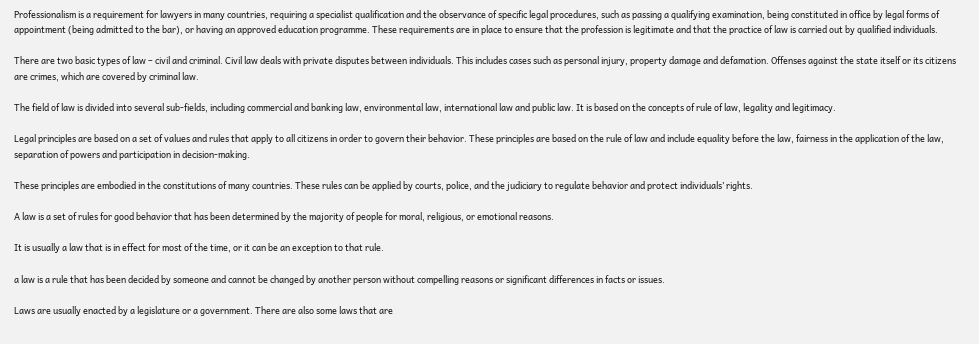Professionalism is a requirement for lawyers in many countries, requiring a specialist qualification and the observance of specific legal procedures, such as passing a qualifying examination, being constituted in office by legal forms of appointment (being admitted to the bar), or having an approved education programme. These requirements are in place to ensure that the profession is legitimate and that the practice of law is carried out by qualified individuals.

There are two basic types of law – civil and criminal. Civil law deals with private disputes between individuals. This includes cases such as personal injury, property damage and defamation. Offenses against the state itself or its citizens are crimes, which are covered by criminal law.

The field of law is divided into several sub-fields, including commercial and banking law, environmental law, international law and public law. It is based on the concepts of rule of law, legality and legitimacy.

Legal principles are based on a set of values and rules that apply to all citizens in order to govern their behavior. These principles are based on the rule of law and include equality before the law, fairness in the application of the law, separation of powers and participation in decision-making.

These principles are embodied in the constitutions of many countries. These rules can be applied by courts, police, and the judiciary to regulate behavior and protect individuals’ rights.

A law is a set of rules for good behavior that has been determined by the majority of people for moral, religious, or emotional reasons.

It is usually a law that is in effect for most of the time, or it can be an exception to that rule.

a law is a rule that has been decided by someone and cannot be changed by another person without compelling reasons or significant differences in facts or issues.

Laws are usually enacted by a legislature or a government. There are also some laws that are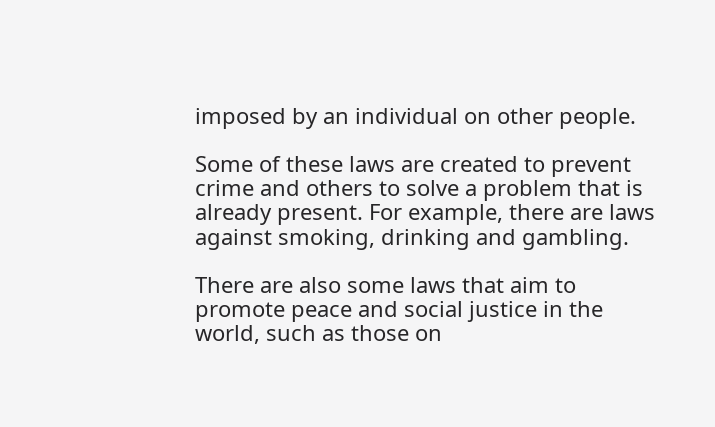imposed by an individual on other people.

Some of these laws are created to prevent crime and others to solve a problem that is already present. For example, there are laws against smoking, drinking and gambling.

There are also some laws that aim to promote peace and social justice in the world, such as those on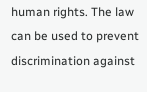human rights. The law can be used to prevent discrimination against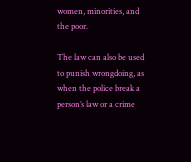women, minorities, and the poor.

The law can also be used to punish wrongdoing, as when the police break a person’s law or a crime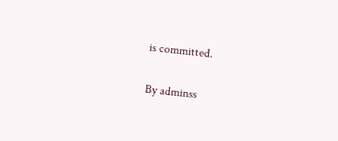is committed.

By adminss